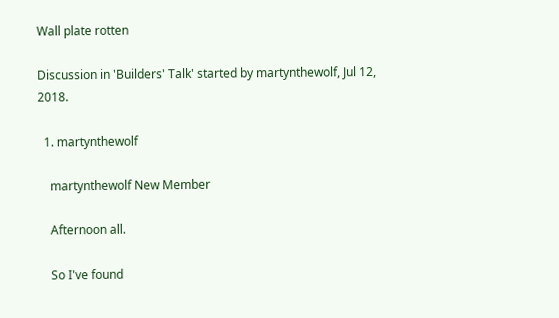Wall plate rotten

Discussion in 'Builders' Talk' started by martynthewolf, Jul 12, 2018.

  1. martynthewolf

    martynthewolf New Member

    Afternoon all.

    So I've found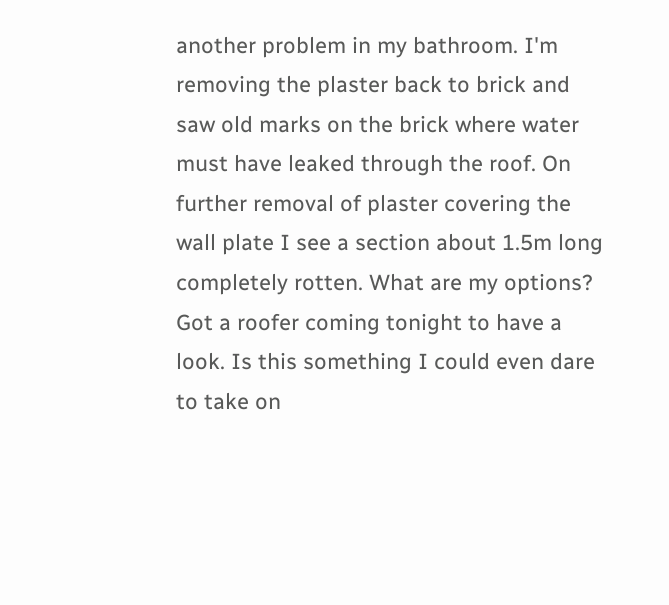another problem in my bathroom. I'm removing the plaster back to brick and saw old marks on the brick where water must have leaked through the roof. On further removal of plaster covering the wall plate I see a section about 1.5m long completely rotten. What are my options? Got a roofer coming tonight to have a look. Is this something I could even dare to take on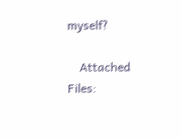myself?

    Attached Files: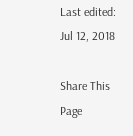Last edited: Jul 12, 2018

Share This Page